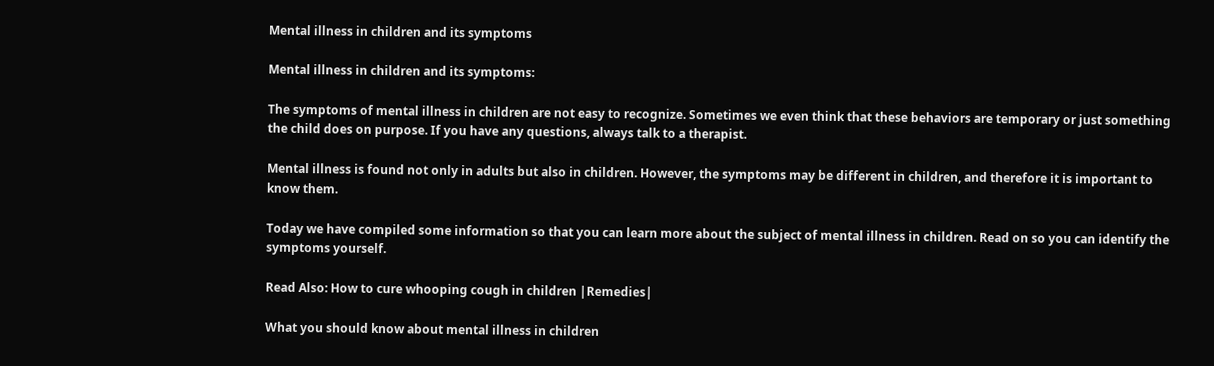Mental illness in children and its symptoms

Mental illness in children and its symptoms:

The symptoms of mental illness in children are not easy to recognize. Sometimes we even think that these behaviors are temporary or just something the child does on purpose. If you have any questions, always talk to a therapist.

Mental illness is found not only in adults but also in children. However, the symptoms may be different in children, and therefore it is important to know them.

Today we have compiled some information so that you can learn more about the subject of mental illness in children. Read on so you can identify the symptoms yourself.

Read Also: How to cure whooping cough in children |Remedies|

What you should know about mental illness in children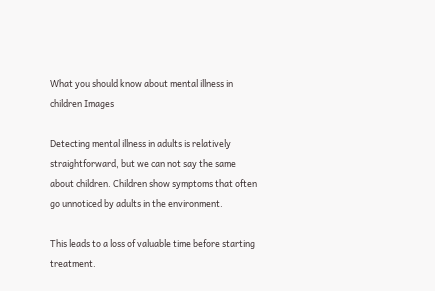What you should know about mental illness in children Images

Detecting mental illness in adults is relatively straightforward, but we can not say the same about children. Children show symptoms that often go unnoticed by adults in the environment.

This leads to a loss of valuable time before starting treatment.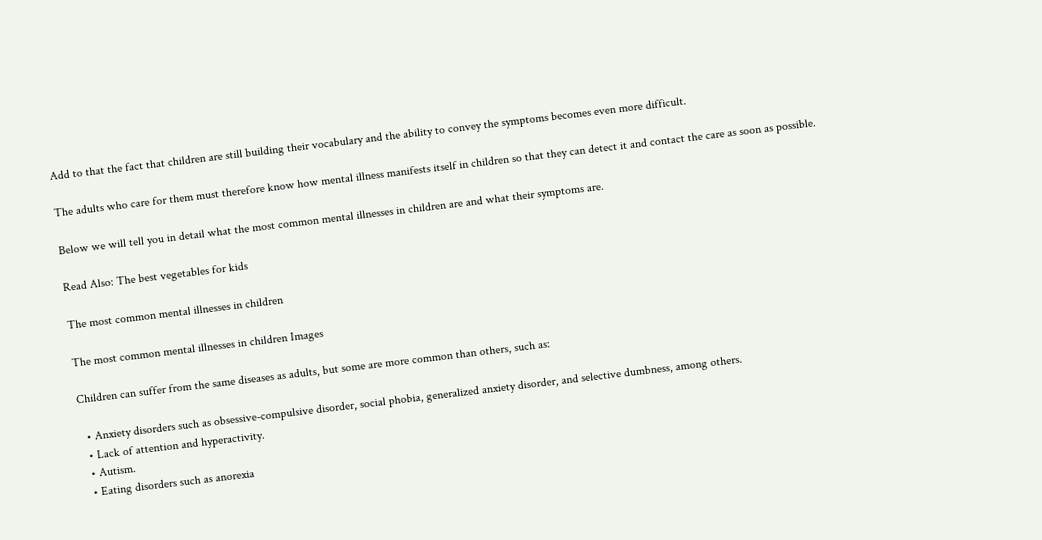Add to that the fact that children are still building their vocabulary and the ability to convey the symptoms becomes even more difficult.

The adults who care for them must therefore know how mental illness manifests itself in children so that they can detect it and contact the care as soon as possible.

Below we will tell you in detail what the most common mental illnesses in children are and what their symptoms are.

Read Also: The best vegetables for kids

The most common mental illnesses in children

The most common mental illnesses in children Images

Children can suffer from the same diseases as adults, but some are more common than others, such as:

  • Anxiety disorders such as obsessive-compulsive disorder, social phobia, generalized anxiety disorder, and selective dumbness, among others.
  • Lack of attention and hyperactivity.
  • Autism.
  • Eating disorders such as anorexia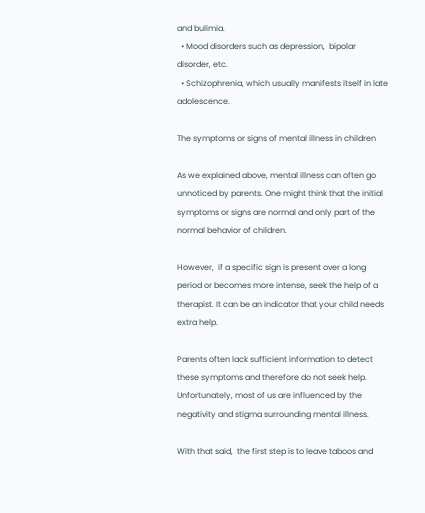and bulimia.
  • Mood disorders such as depression,  bipolar disorder, etc.
  • Schizophrenia, which usually manifests itself in late adolescence.

The symptoms or signs of mental illness in children

As we explained above, mental illness can often go unnoticed by parents. One might think that the initial symptoms or signs are normal and only part of the normal behavior of children.

However,  if a specific sign is present over a long period or becomes more intense, seek the help of a therapist. It can be an indicator that your child needs extra help.

Parents often lack sufficient information to detect these symptoms and therefore do not seek help. Unfortunately, most of us are influenced by the negativity and stigma surrounding mental illness.

With that said,  the first step is to leave taboos and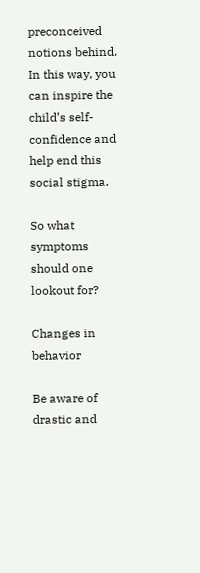preconceived notions behind. In this way, you can inspire the child’s self-confidence and help end this social stigma.

So what symptoms should one lookout for?

Changes in behavior

Be aware of drastic and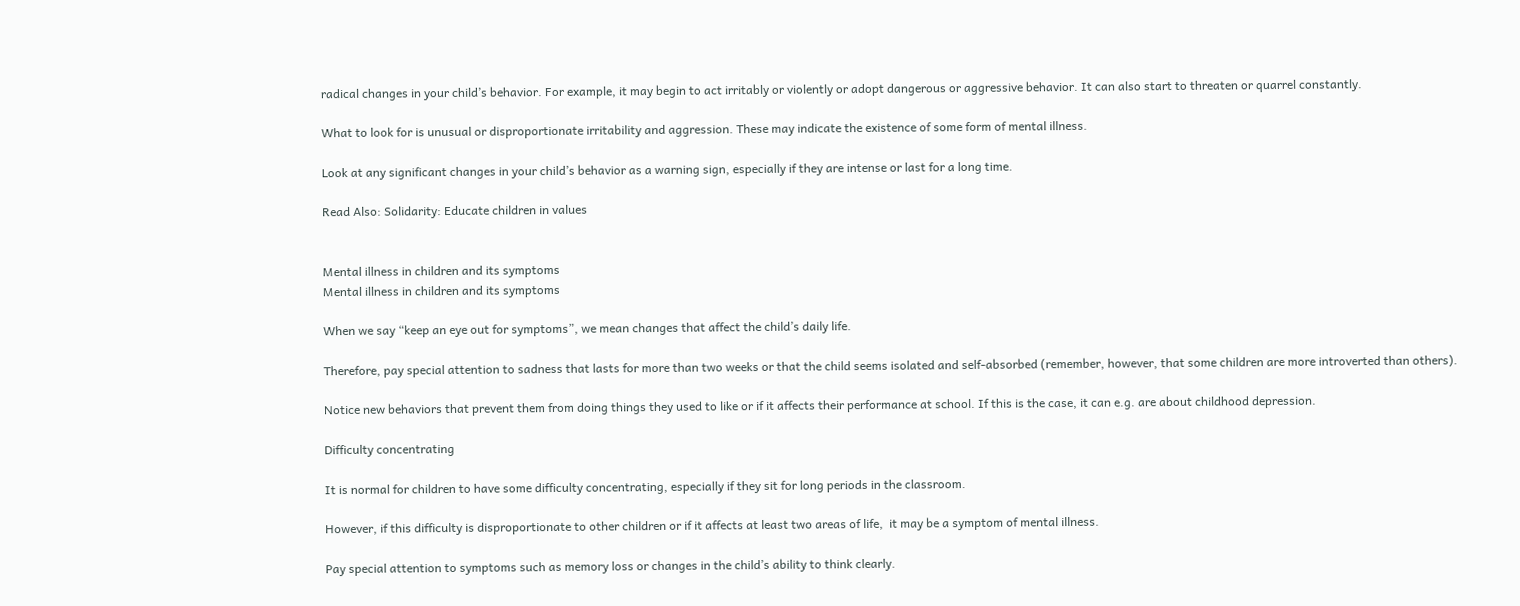radical changes in your child’s behavior. For example, it may begin to act irritably or violently or adopt dangerous or aggressive behavior. It can also start to threaten or quarrel constantly.

What to look for is unusual or disproportionate irritability and aggression. These may indicate the existence of some form of mental illness.

Look at any significant changes in your child’s behavior as a warning sign, especially if they are intense or last for a long time.

Read Also: Solidarity: Educate children in values


Mental illness in children and its symptoms
Mental illness in children and its symptoms

When we say “keep an eye out for symptoms”, we mean changes that affect the child’s daily life.

Therefore, pay special attention to sadness that lasts for more than two weeks or that the child seems isolated and self-absorbed (remember, however, that some children are more introverted than others).

Notice new behaviors that prevent them from doing things they used to like or if it affects their performance at school. If this is the case, it can e.g. are about childhood depression.

Difficulty concentrating

It is normal for children to have some difficulty concentrating, especially if they sit for long periods in the classroom.

However, if this difficulty is disproportionate to other children or if it affects at least two areas of life,  it may be a symptom of mental illness.

Pay special attention to symptoms such as memory loss or changes in the child’s ability to think clearly.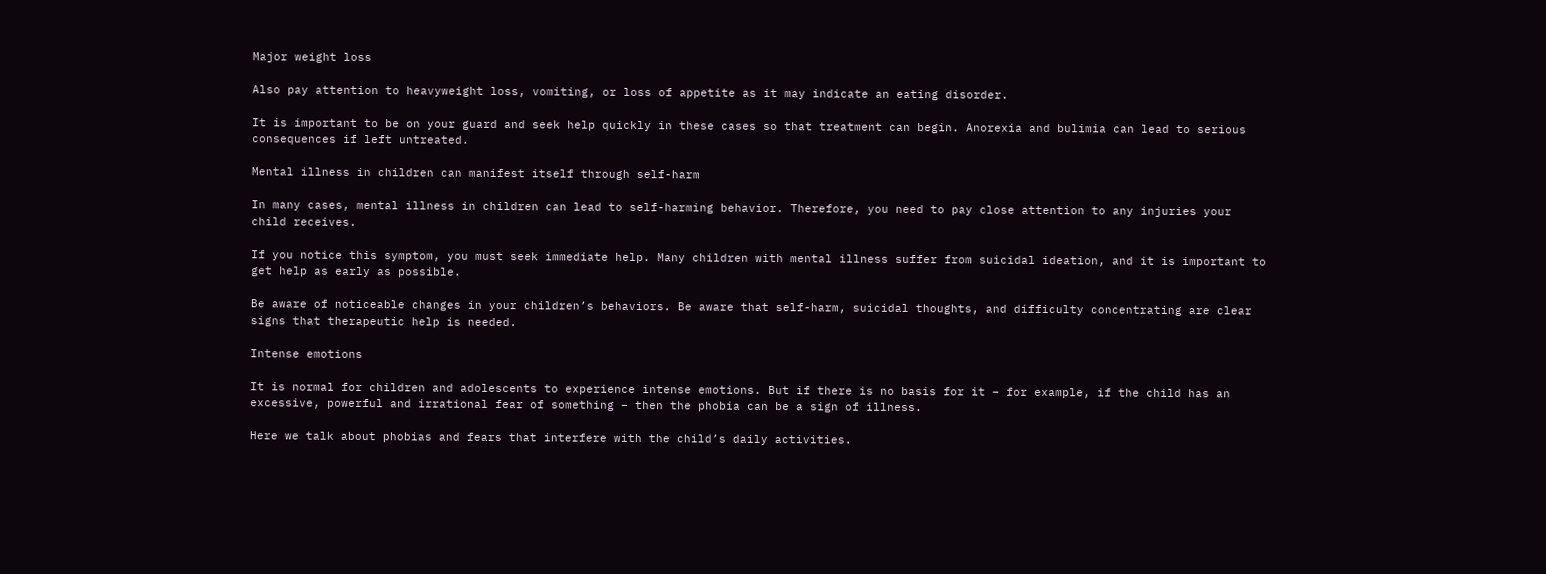Major weight loss

Also pay attention to heavyweight loss, vomiting, or loss of appetite as it may indicate an eating disorder.

It is important to be on your guard and seek help quickly in these cases so that treatment can begin. Anorexia and bulimia can lead to serious consequences if left untreated.

Mental illness in children can manifest itself through self-harm

In many cases, mental illness in children can lead to self-harming behavior. Therefore, you need to pay close attention to any injuries your child receives.

If you notice this symptom, you must seek immediate help. Many children with mental illness suffer from suicidal ideation, and it is important to get help as early as possible.

Be aware of noticeable changes in your children’s behaviors. Be aware that self-harm, suicidal thoughts, and difficulty concentrating are clear signs that therapeutic help is needed.

Intense emotions

It is normal for children and adolescents to experience intense emotions. But if there is no basis for it – for example, if the child has an excessive, powerful and irrational fear of something – then the phobia can be a sign of illness.

Here we talk about phobias and fears that interfere with the child’s daily activities.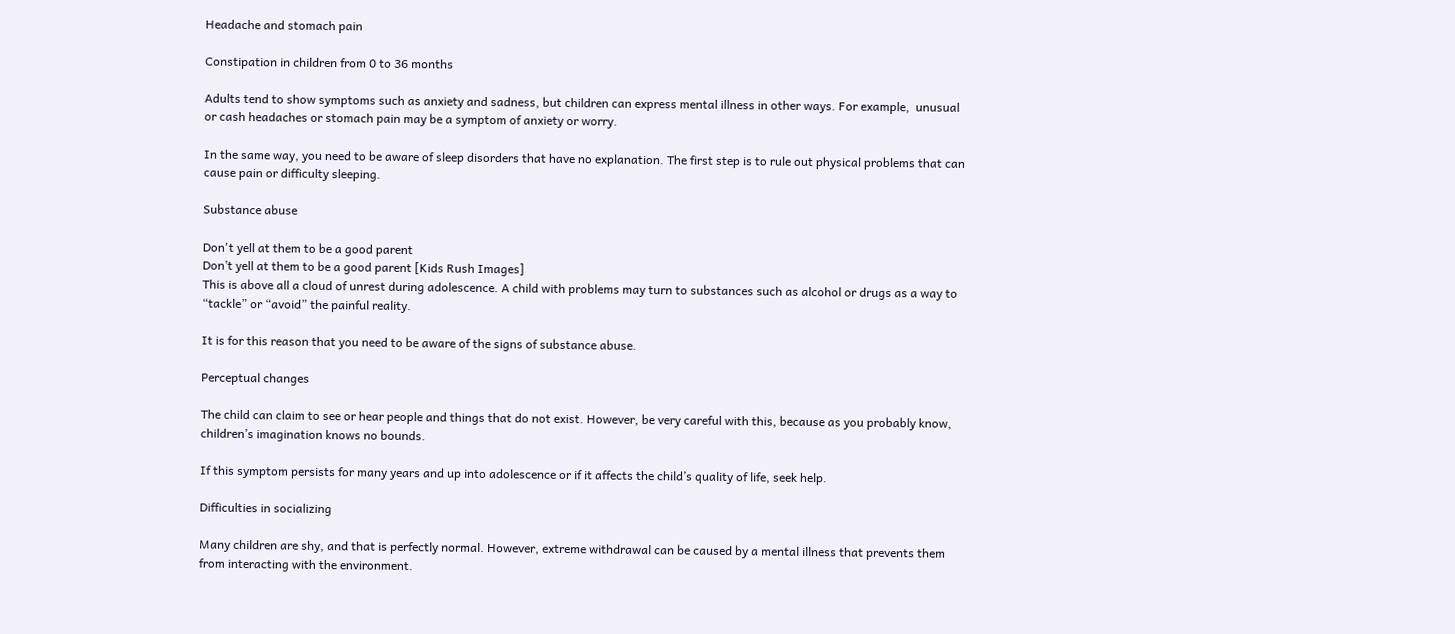Headache and stomach pain

Constipation in children from 0 to 36 months

Adults tend to show symptoms such as anxiety and sadness, but children can express mental illness in other ways. For example,  unusual or cash headaches or stomach pain may be a symptom of anxiety or worry.

In the same way, you need to be aware of sleep disorders that have no explanation. The first step is to rule out physical problems that can cause pain or difficulty sleeping.

Substance abuse

Don't yell at them to be a good parent
Don’t yell at them to be a good parent [Kids Rush Images]
This is above all a cloud of unrest during adolescence. A child with problems may turn to substances such as alcohol or drugs as a way to “tackle” or “avoid” the painful reality.

It is for this reason that you need to be aware of the signs of substance abuse.

Perceptual changes

The child can claim to see or hear people and things that do not exist. However, be very careful with this, because as you probably know, children’s imagination knows no bounds.

If this symptom persists for many years and up into adolescence or if it affects the child’s quality of life, seek help.

Difficulties in socializing

Many children are shy, and that is perfectly normal. However, extreme withdrawal can be caused by a mental illness that prevents them from interacting with the environment.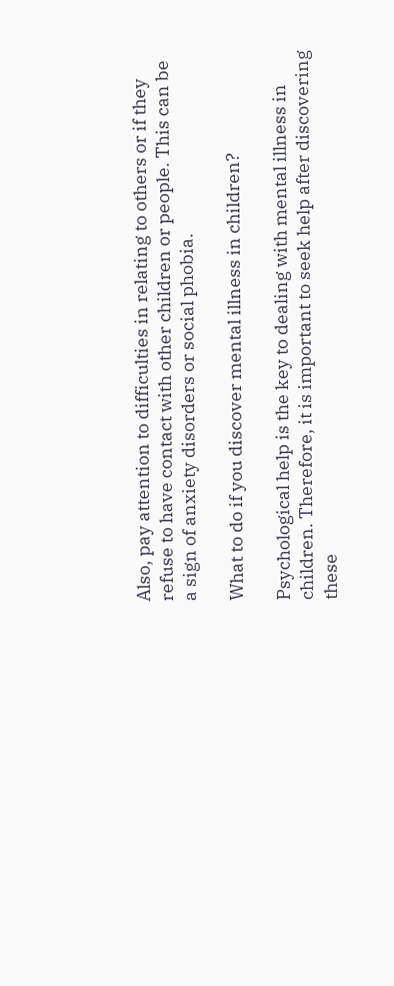Also, pay attention to difficulties in relating to others or if they refuse to have contact with other children or people. This can be a sign of anxiety disorders or social phobia.

What to do if you discover mental illness in children?

Psychological help is the key to dealing with mental illness in children. Therefore, it is important to seek help after discovering these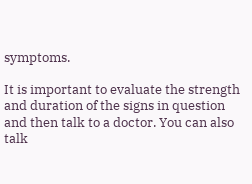symptoms.

It is important to evaluate the strength and duration of the signs in question and then talk to a doctor. You can also talk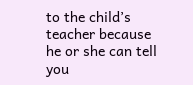to the child’s teacher because he or she can tell you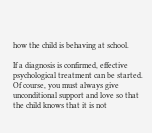how the child is behaving at school.

If a diagnosis is confirmed, effective psychological treatment can be started. Of course, you must always give unconditional support and love so that the child knows that it is not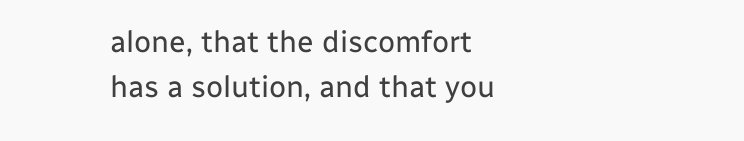alone, that the discomfort has a solution, and that you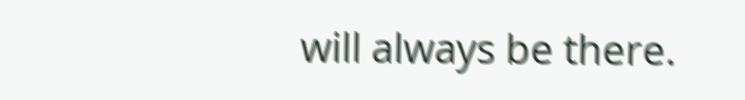will always be there.